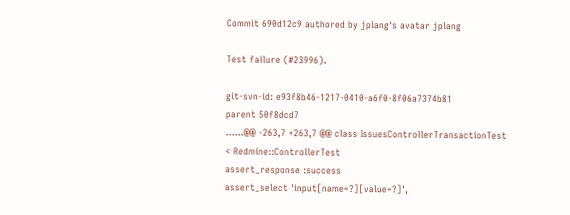Commit 690d12c9 authored by jplang's avatar jplang

Test failure (#23996).

git-svn-id: e93f8b46-1217-0410-a6f0-8f06a7374b81
parent 50f8dcd7
......@@ -263,7 +263,7 @@ class IssuesControllerTransactionTest < Redmine::ControllerTest
assert_response :success
assert_select 'input[name=?][value=?]',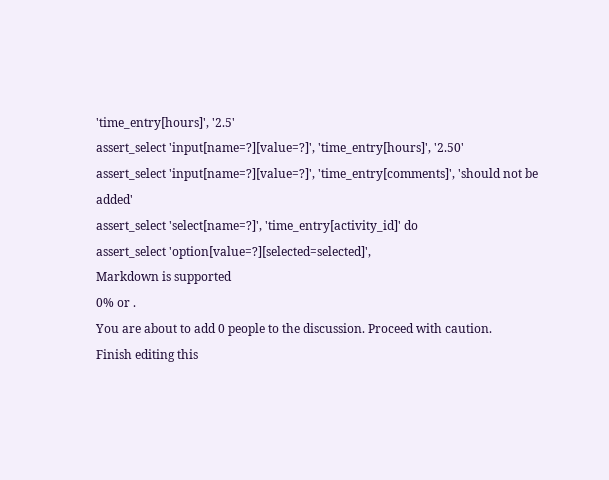'time_entry[hours]', '2.5'
assert_select 'input[name=?][value=?]', 'time_entry[hours]', '2.50'
assert_select 'input[name=?][value=?]', 'time_entry[comments]', 'should not be added'
assert_select 'select[name=?]', 'time_entry[activity_id]' do
assert_select 'option[value=?][selected=selected]',
Markdown is supported
0% or .
You are about to add 0 people to the discussion. Proceed with caution.
Finish editing this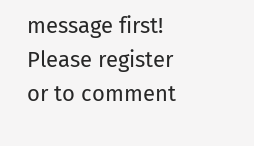message first!
Please register or to comment